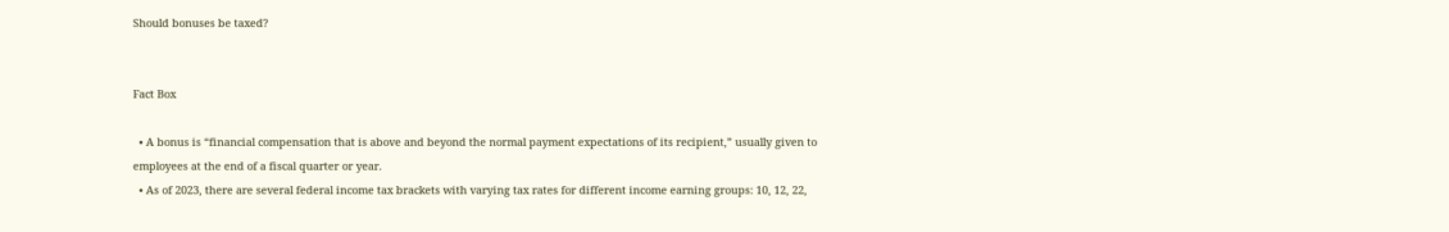Should bonuses be taxed?


Fact Box

  • A bonus is “financial compensation that is above and beyond the normal payment expectations of its recipient,” usually given to employees at the end of a fiscal quarter or year.
  • As of 2023, there are several federal income tax brackets with varying tax rates for different income earning groups: 10, 12, 22,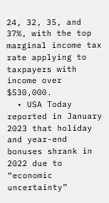24, 32, 35, and 37%, with the top marginal income tax rate applying to taxpayers with income over $530,000.
  • USA Today reported in January 2023 that holiday and year-end bonuses shrank in 2022 due to “economic uncertainty”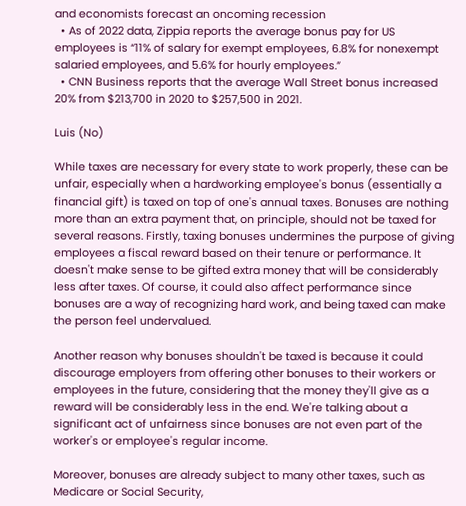and economists forecast an oncoming recession
  • As of 2022 data, Zippia reports the average bonus pay for US employees is “11% of salary for exempt employees, 6.8% for nonexempt salaried employees, and 5.6% for hourly employees.”
  • CNN Business reports that the average Wall Street bonus increased 20% from $213,700 in 2020 to $257,500 in 2021.

Luis (No)

While taxes are necessary for every state to work properly, these can be unfair, especially when a hardworking employee's bonus (essentially a financial gift) is taxed on top of one's annual taxes. Bonuses are nothing more than an extra payment that, on principle, should not be taxed for several reasons. Firstly, taxing bonuses undermines the purpose of giving employees a fiscal reward based on their tenure or performance. It doesn't make sense to be gifted extra money that will be considerably less after taxes. Of course, it could also affect performance since bonuses are a way of recognizing hard work, and being taxed can make the person feel undervalued.

Another reason why bonuses shouldn't be taxed is because it could discourage employers from offering other bonuses to their workers or employees in the future, considering that the money they'll give as a reward will be considerably less in the end. We're talking about a significant act of unfairness since bonuses are not even part of the worker's or employee's regular income.

Moreover, bonuses are already subject to many other taxes, such as Medicare or Social Security,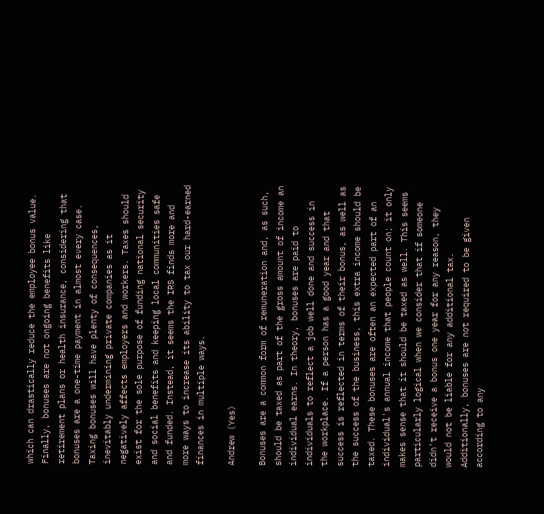which can drastically reduce the employee bonus value. Finally, bonuses are not ongoing benefits like retirement plans or health insurance, considering that bonuses are a one-time payment in almost every case. Taxing bonuses will have plenty of consequences, inevitably undermining private companies as it negatively affects employers and workers. Taxes should exist for the sole purpose of funding national security and social benefits and keeping local communities safe and funded. Instead, it seems the IRS finds more and more ways to increase its ability to tax our hard-earned finances in multiple ways.

Andrew (Yes)

Bonuses are a common form of remuneration and, as such, should be taxed as part of the gross amount of income an individual earns. In theory, bonuses are paid to individuals to reflect a job well done and success in the workplace. If a person has a good year and that success is reflected in terms of their bonus, as well as the success of the business, this extra income should be taxed. These bonuses are often an expected part of an individual's annual income that people count on; it only makes sense that it should be taxed as well. This seems particularly logical when we consider that if someone didn't receive a bonus one year for any reason, they would not be liable for any additional tax. Additionally, bonuses are not required to be given according to any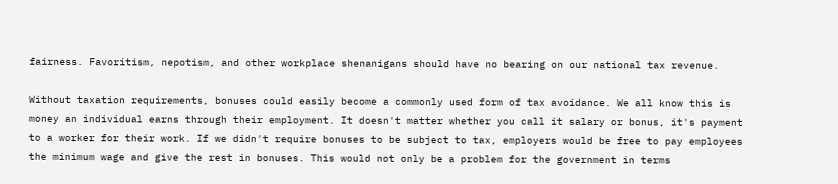fairness. Favoritism, nepotism, and other workplace shenanigans should have no bearing on our national tax revenue.

Without taxation requirements, bonuses could easily become a commonly used form of tax avoidance. We all know this is money an individual earns through their employment. It doesn't matter whether you call it salary or bonus, it's payment to a worker for their work. If we didn't require bonuses to be subject to tax, employers would be free to pay employees the minimum wage and give the rest in bonuses. This would not only be a problem for the government in terms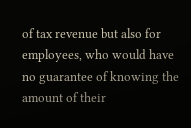of tax revenue but also for employees, who would have no guarantee of knowing the amount of their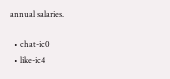annual salaries.

  • chat-ic0
  • like-ic4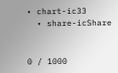• chart-ic33
  • share-icShare


0 / 1000